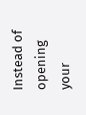Instead of opening your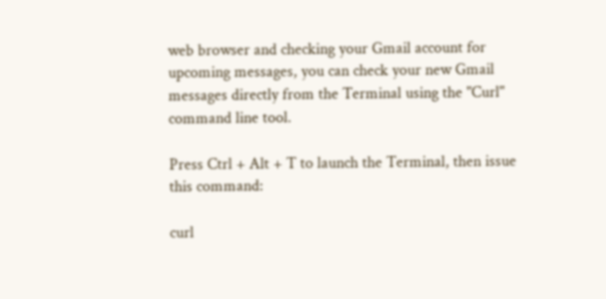web browser and checking your Gmail account for upcoming messages, you can check your new Gmail messages directly from the Terminal using the "Curl" command line tool.

Press Ctrl + Alt + T to launch the Terminal, then issue this command:

curl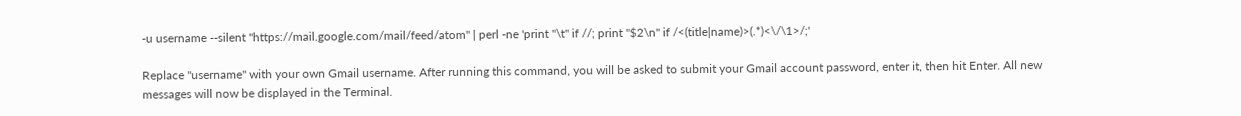-u username --silent "https://mail.google.com/mail/feed/atom" | perl -ne 'print "\t" if //; print "$2\n" if /<(title|name)>(.*)<\/\1>/;'

Replace "username" with your own Gmail username. After running this command, you will be asked to submit your Gmail account password, enter it, then hit Enter. All new messages will now be displayed in the Terminal.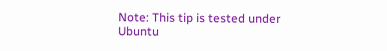Note: This tip is tested under Ubuntu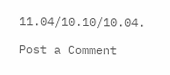11.04/10.10/10.04.

Post a Comment